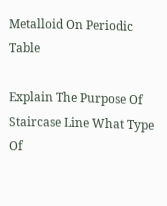Metalloid On Periodic Table

Explain The Purpose Of Staircase Line What Type Of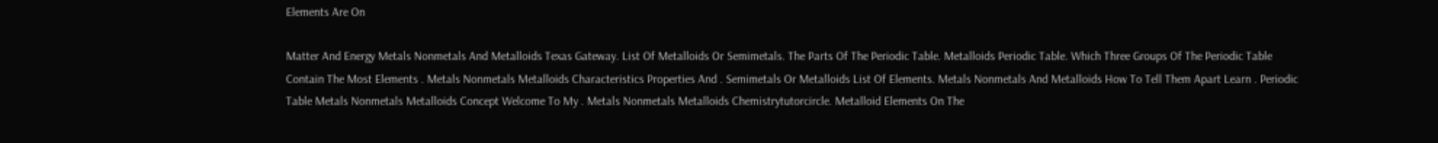Elements Are On

Matter And Energy Metals Nonmetals And Metalloids Texas Gateway. List Of Metalloids Or Semimetals. The Parts Of The Periodic Table. Metalloids Periodic Table. Which Three Groups Of The Periodic Table Contain The Most Elements . Metals Nonmetals Metalloids Characteristics Properties And . Semimetals Or Metalloids List Of Elements. Metals Nonmetals And Metalloids How To Tell Them Apart Learn . Periodic Table Metals Nonmetals Metalloids Concept Welcome To My . Metals Nonmetals Metalloids Chemistrytutorcircle. Metalloid Elements On The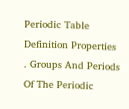Periodic Table Definition Properties . Groups And Periods Of The Periodic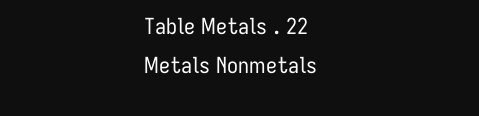Table Metals . 22 Metals Nonmetals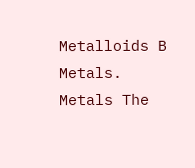Metalloids B Metals. Metals The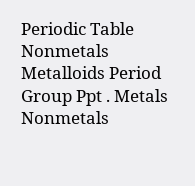Periodic Table Nonmetals Metalloids Period Group Ppt . Metals Nonmetals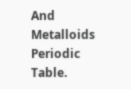And Metalloids Periodic Table.